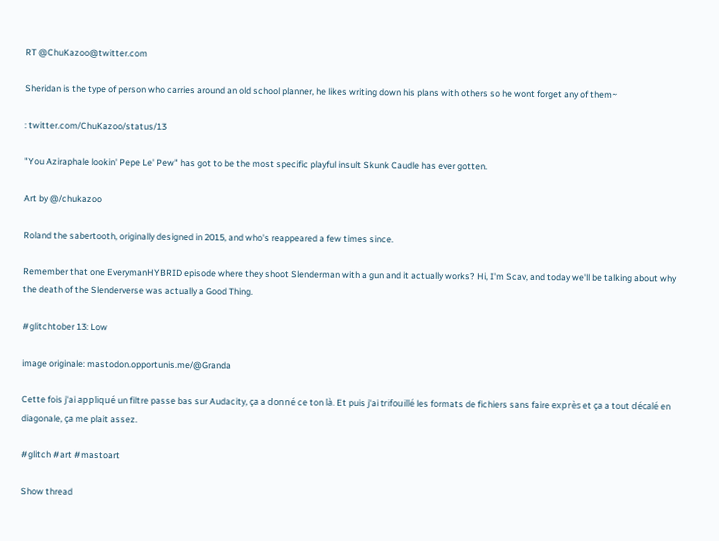RT @ChuKazoo@twitter.com

Sheridan is the type of person who carries around an old school planner, he likes writing down his plans with others so he wont forget any of them~

: twitter.com/ChuKazoo/status/13

"You Aziraphale lookin' Pepe Le' Pew" has got to be the most specific playful insult Skunk Caudle has ever gotten.

Art by @/chukazoo

Roland the sabertooth, originally designed in 2015, and who's reappeared a few times since.

Remember that one EverymanHYBRID episode where they shoot Slenderman with a gun and it actually works? Hi, I'm Scav, and today we'll be talking about why the death of the Slenderverse was actually a Good Thing.

#glitchtober 13: Low

image originale: mastodon.opportunis.me/@Granda

Cette fois j'ai appliqué un filtre passe bas sur Audacity, ça a donné ce ton là. Et puis j'ai trifouillé les formats de fichiers sans faire exprès et ça a tout décalé en diagonale, ça me plait assez.

#glitch #art #mastoart

Show thread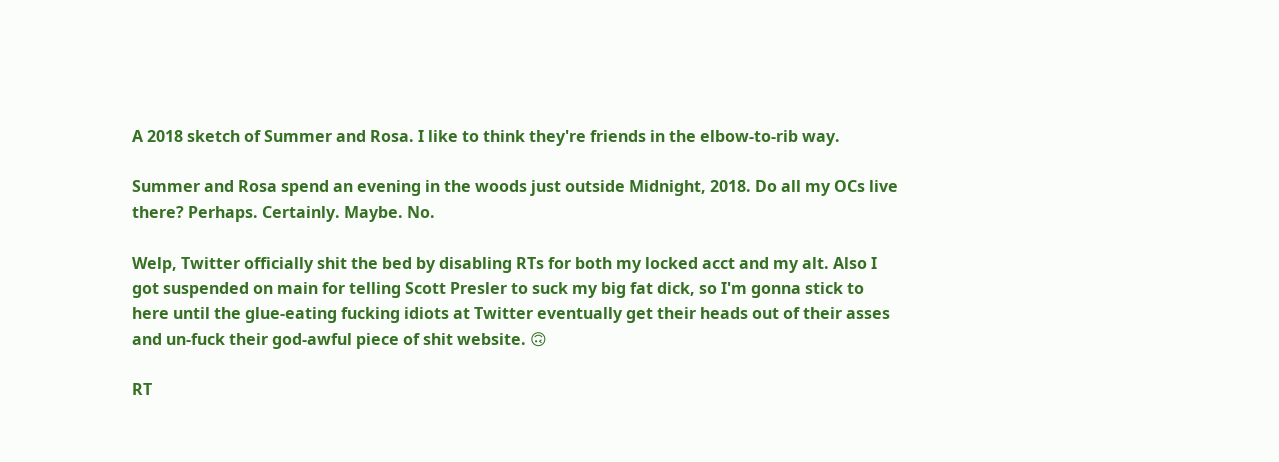A 2018 sketch of Summer and Rosa. I like to think they're friends in the elbow-to-rib way.

Summer and Rosa spend an evening in the woods just outside Midnight, 2018. Do all my OCs live there? Perhaps. Certainly. Maybe. No.

Welp, Twitter officially shit the bed by disabling RTs for both my locked acct and my alt. Also I got suspended on main for telling Scott Presler to suck my big fat dick, so I'm gonna stick to here until the glue-eating fucking idiots at Twitter eventually get their heads out of their asses and un-fuck their god-awful piece of shit website. 🙃

RT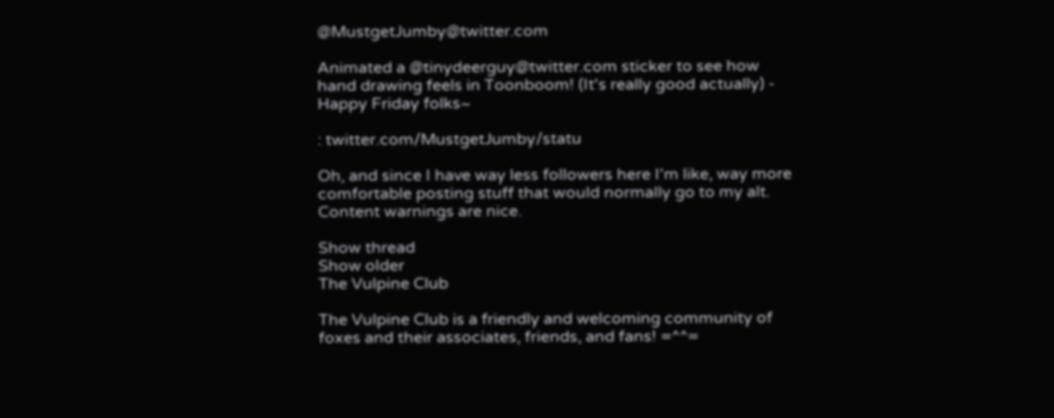@MustgetJumby@twitter.com

Animated a @tinydeerguy@twitter.com sticker to see how hand drawing feels in Toonboom! (It's really good actually) - Happy Friday folks~

: twitter.com/MustgetJumby/statu

Oh, and since I have way less followers here I'm like, way more comfortable posting stuff that would normally go to my alt. Content warnings are nice.

Show thread
Show older
The Vulpine Club

The Vulpine Club is a friendly and welcoming community of foxes and their associates, friends, and fans! =^^=